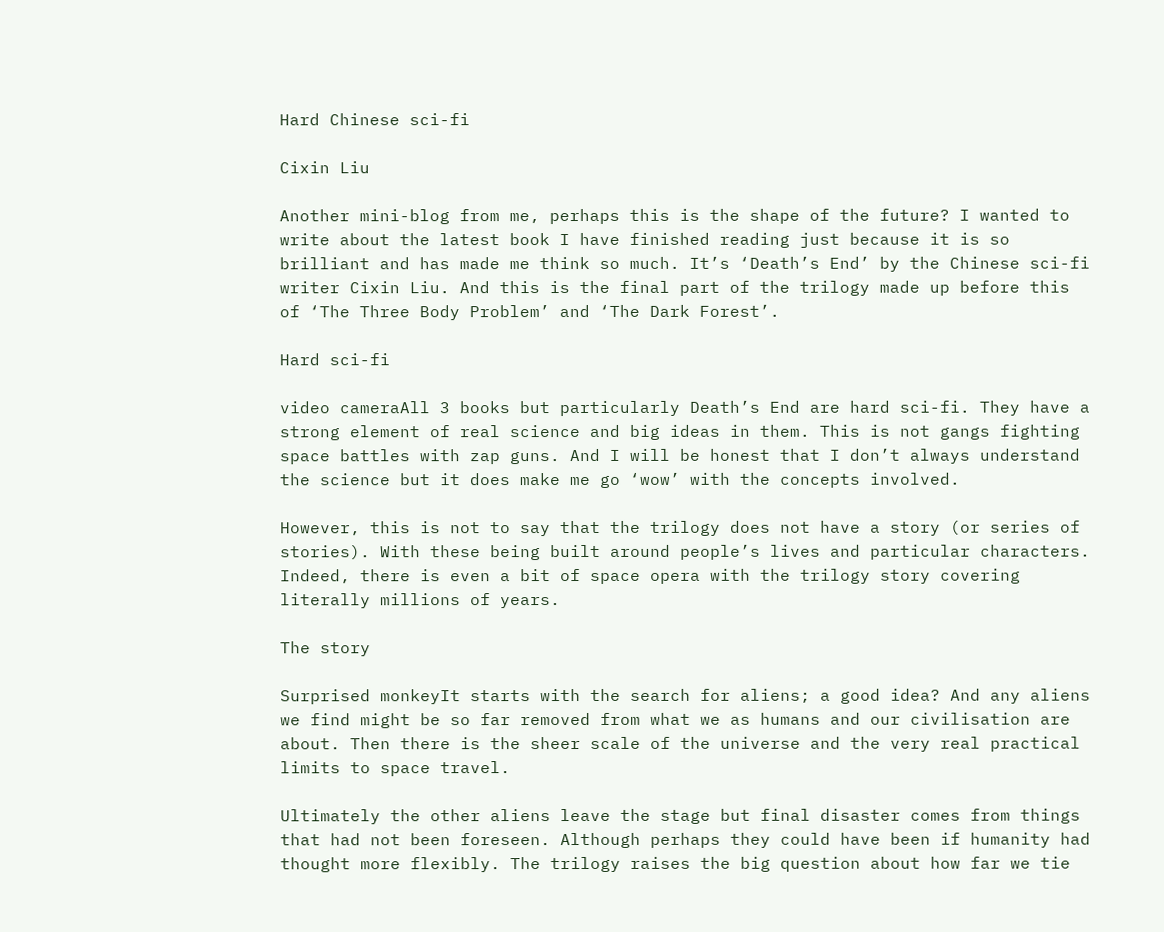Hard Chinese sci-fi

Cixin Liu

Another mini-blog from me, perhaps this is the shape of the future? I wanted to write about the latest book I have finished reading just because it is so brilliant and has made me think so much. It’s ‘Death’s End’ by the Chinese sci-fi writer Cixin Liu. And this is the final part of the trilogy made up before this of ‘The Three Body Problem’ and ‘The Dark Forest’.

Hard sci-fi

video cameraAll 3 books but particularly Death’s End are hard sci-fi. They have a strong element of real science and big ideas in them. This is not gangs fighting space battles with zap guns. And I will be honest that I don’t always understand the science but it does make me go ‘wow’ with the concepts involved.

However, this is not to say that the trilogy does not have a story (or series of stories). With these being built around people’s lives and particular characters. Indeed, there is even a bit of space opera with the trilogy story covering literally millions of years.

The story

Surprised monkeyIt starts with the search for aliens; a good idea? And any aliens we find might be so far removed from what we as humans and our civilisation are about. Then there is the sheer scale of the universe and the very real practical limits to space travel.

Ultimately the other aliens leave the stage but final disaster comes from things that had not been foreseen. Although perhaps they could have been if humanity had thought more flexibly. The trilogy raises the big question about how far we tie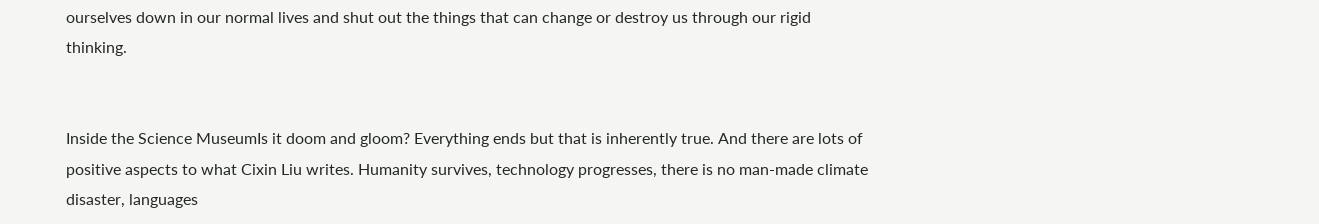ourselves down in our normal lives and shut out the things that can change or destroy us through our rigid thinking.


Inside the Science MuseumIs it doom and gloom? Everything ends but that is inherently true. And there are lots of positive aspects to what Cixin Liu writes. Humanity survives, technology progresses, there is no man-made climate disaster, languages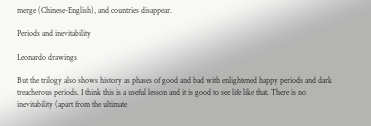merge (Chinese-English), and countries disappear.

Periods and inevitability

Leonardo drawings

But the trilogy also shows history as phases of good and bad with enlightened happy periods and dark treacherous periods. I think this is a useful lesson and it is good to see life like that. There is no inevitability (apart from the ultimate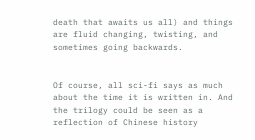death that awaits us all) and things are fluid changing, twisting, and sometimes going backwards.


Of course, all sci-fi says as much about the time it is written in. And the trilogy could be seen as a reflection of Chinese history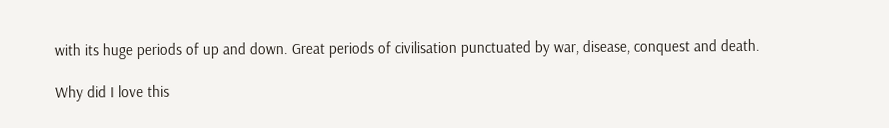with its huge periods of up and down. Great periods of civilisation punctuated by war, disease, conquest and death.

Why did I love this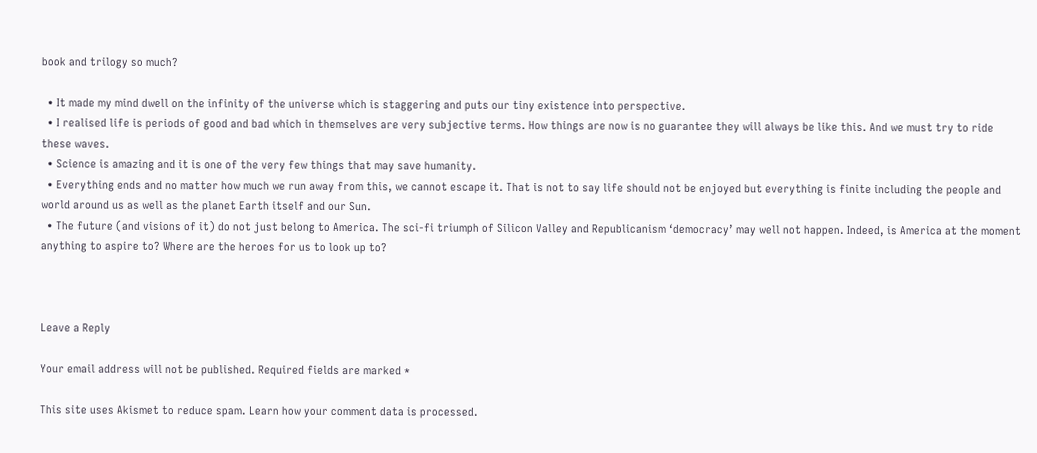book and trilogy so much?

  • It made my mind dwell on the infinity of the universe which is staggering and puts our tiny existence into perspective.
  • I realised life is periods of good and bad which in themselves are very subjective terms. How things are now is no guarantee they will always be like this. And we must try to ride these waves.
  • Science is amazing and it is one of the very few things that may save humanity.
  • Everything ends and no matter how much we run away from this, we cannot escape it. That is not to say life should not be enjoyed but everything is finite including the people and world around us as well as the planet Earth itself and our Sun.
  • The future (and visions of it) do not just belong to America. The sci-fi triumph of Silicon Valley and Republicanism ‘democracy’ may well not happen. Indeed, is America at the moment anything to aspire to? Where are the heroes for us to look up to?



Leave a Reply

Your email address will not be published. Required fields are marked *

This site uses Akismet to reduce spam. Learn how your comment data is processed.